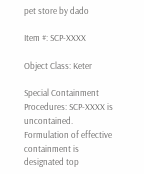pet store by dado

Item #: SCP-XXXX

Object Class: Keter

Special Containment Procedures: SCP-XXXX is uncontained. Formulation of effective containment is designated top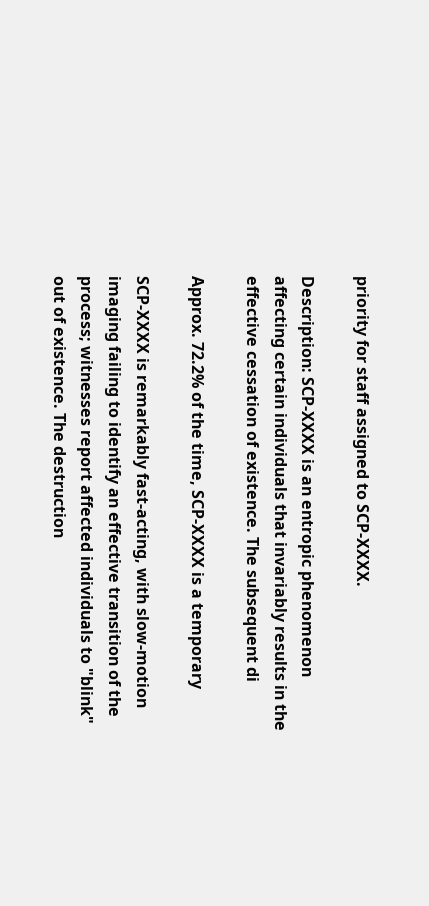priority for staff assigned to SCP-XXXX.

Description: SCP-XXXX is an entropic phenomenon affecting certain individuals that invariably results in the effective cessation of existence. The subsequent di

Approx. 72.2% of the time, SCP-XXXX is a temporary

SCP-XXXX is remarkably fast-acting, with slow-motion imaging failing to identify an effective transition of the process; witnesses report affected individuals to "blink" out of existence. The destruction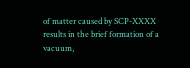of matter caused by SCP-XXXX results in the brief formation of a vacuum,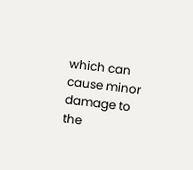which can cause minor damage to the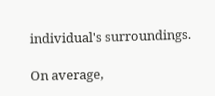individual's surroundings.

On average,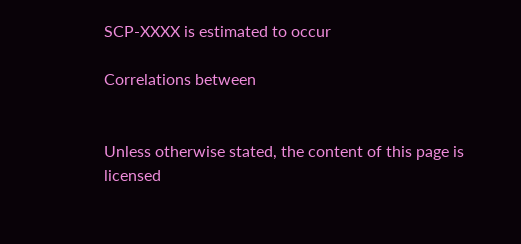SCP-XXXX is estimated to occur

Correlations between


Unless otherwise stated, the content of this page is licensed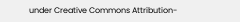under Creative Commons Attribution-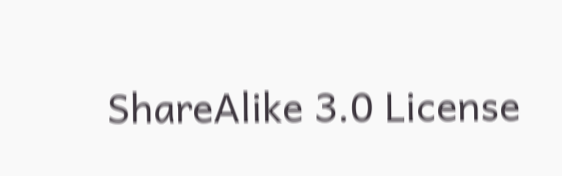ShareAlike 3.0 License